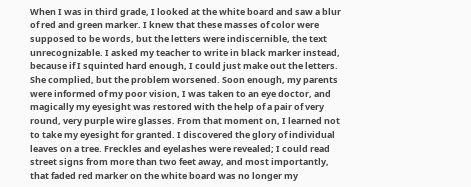When I was in third grade, I looked at the white board and saw a blur of red and green marker. I knew that these masses of color were supposed to be words, but the letters were indiscernible, the text unrecognizable. I asked my teacher to write in black marker instead, because if I squinted hard enough, I could just make out the letters. She complied, but the problem worsened. Soon enough, my parents were informed of my poor vision, I was taken to an eye doctor, and magically my eyesight was restored with the help of a pair of very round, very purple wire glasses. From that moment on, I learned not to take my eyesight for granted. I discovered the glory of individual leaves on a tree. Freckles and eyelashes were revealed; I could read street signs from more than two feet away, and most importantly, that faded red marker on the white board was no longer my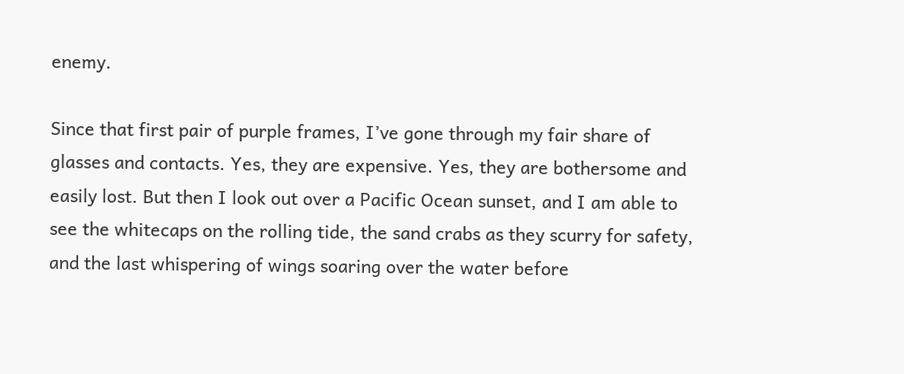enemy.

Since that first pair of purple frames, I’ve gone through my fair share of glasses and contacts. Yes, they are expensive. Yes, they are bothersome and easily lost. But then I look out over a Pacific Ocean sunset, and I am able to see the whitecaps on the rolling tide, the sand crabs as they scurry for safety, and the last whispering of wings soaring over the water before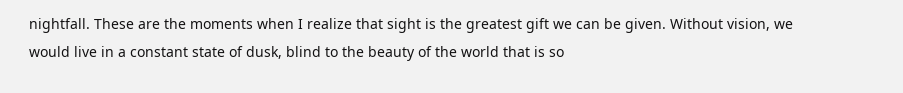nightfall. These are the moments when I realize that sight is the greatest gift we can be given. Without vision, we would live in a constant state of dusk, blind to the beauty of the world that is so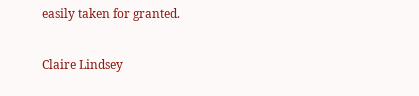easily taken for granted.

Claire Lindsey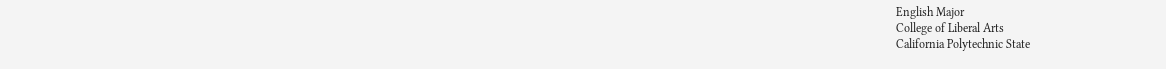English Major
College of Liberal Arts
California Polytechnic State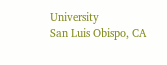University
San Luis Obispo, CA